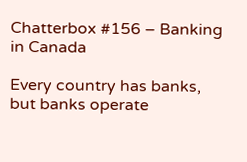Chatterbox #156 – Banking in Canada

Every country has banks, but banks operate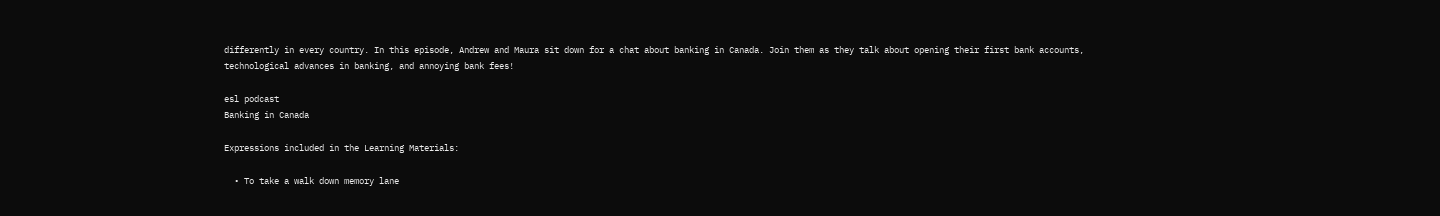differently in every country. In this episode, Andrew and Maura sit down for a chat about banking in Canada. Join them as they talk about opening their first bank accounts, technological advances in banking, and annoying bank fees!

esl podcast
Banking in Canada

Expressions included in the Learning Materials:

  • To take a walk down memory lane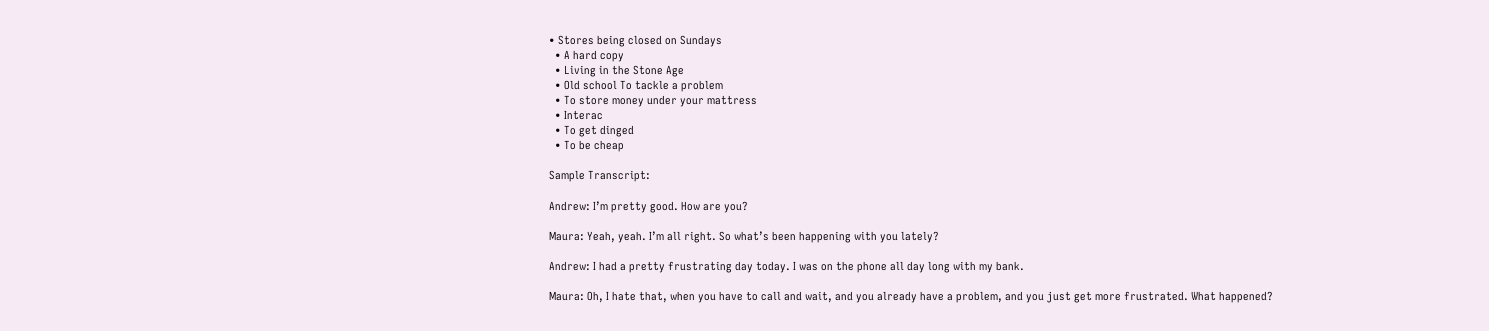• Stores being closed on Sundays
  • A hard copy
  • Living in the Stone Age
  • Old school To tackle a problem
  • To store money under your mattress
  • Interac
  • To get dinged
  • To be cheap

Sample Transcript:

Andrew: I’m pretty good. How are you?

Maura: Yeah, yeah. I’m all right. So what’s been happening with you lately?

Andrew: I had a pretty frustrating day today. I was on the phone all day long with my bank.

Maura: Oh, I hate that, when you have to call and wait, and you already have a problem, and you just get more frustrated. What happened?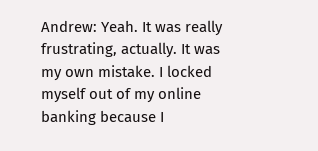Andrew: Yeah. It was really frustrating, actually. It was my own mistake. I locked myself out of my online banking because I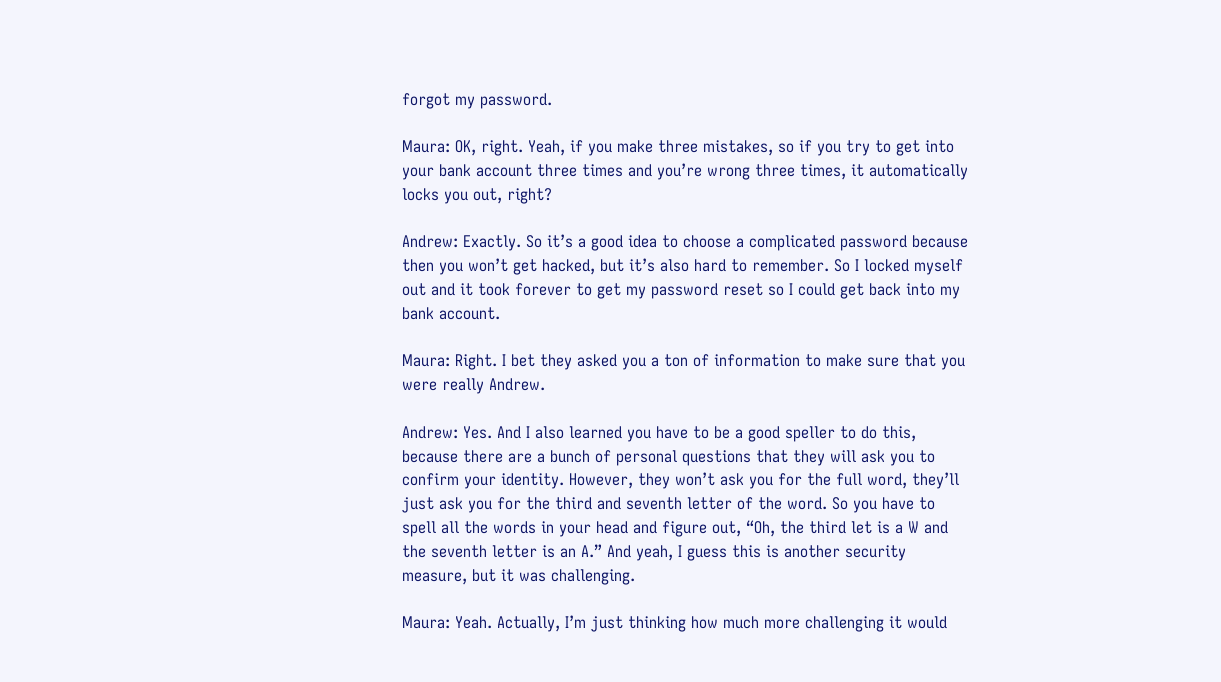forgot my password.

Maura: OK, right. Yeah, if you make three mistakes, so if you try to get into your bank account three times and you’re wrong three times, it automatically locks you out, right?

Andrew: Exactly. So it’s a good idea to choose a complicated password because then you won’t get hacked, but it’s also hard to remember. So I locked myself out and it took forever to get my password reset so I could get back into my bank account.

Maura: Right. I bet they asked you a ton of information to make sure that you were really Andrew.

Andrew: Yes. And I also learned you have to be a good speller to do this, because there are a bunch of personal questions that they will ask you to confirm your identity. However, they won’t ask you for the full word, they’ll just ask you for the third and seventh letter of the word. So you have to spell all the words in your head and figure out, “Oh, the third let is a W and the seventh letter is an A.” And yeah, I guess this is another security measure, but it was challenging.

Maura: Yeah. Actually, I’m just thinking how much more challenging it would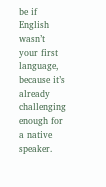be if English wasn’t your first language, because it’s already challenging enough for a native speaker.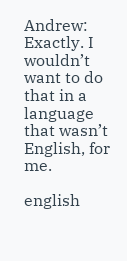Andrew: Exactly. I wouldn’t want to do that in a language that wasn’t English, for me.

english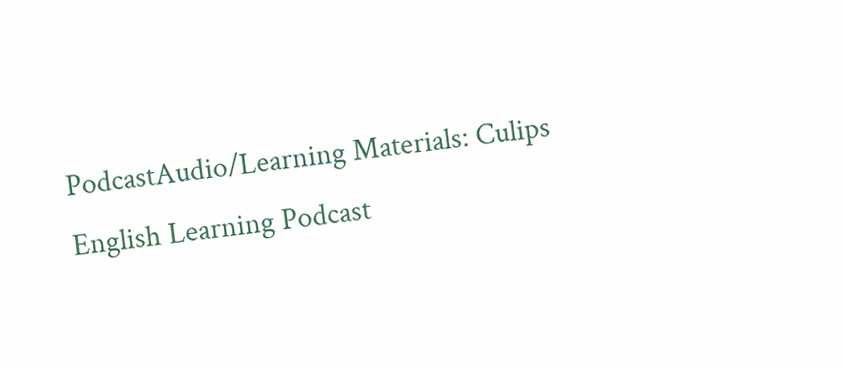PodcastAudio/Learning Materials: Culips English Learning Podcast